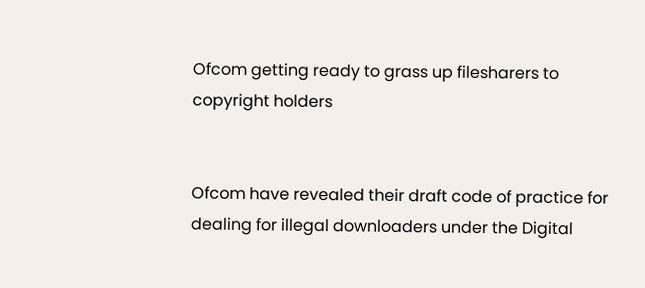Ofcom getting ready to grass up filesharers to copyright holders


Ofcom have revealed their draft code of practice for dealing for illegal downloaders under the Digital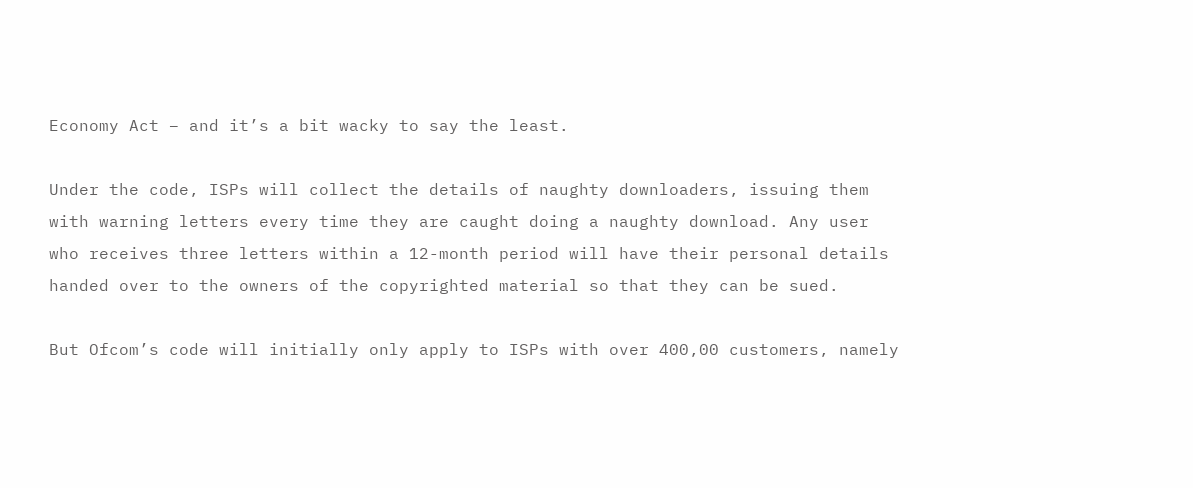Economy Act – and it’s a bit wacky to say the least.

Under the code, ISPs will collect the details of naughty downloaders, issuing them with warning letters every time they are caught doing a naughty download. Any user who receives three letters within a 12-month period will have their personal details handed over to the owners of the copyrighted material so that they can be sued.

But Ofcom’s code will initially only apply to ISPs with over 400,00 customers, namely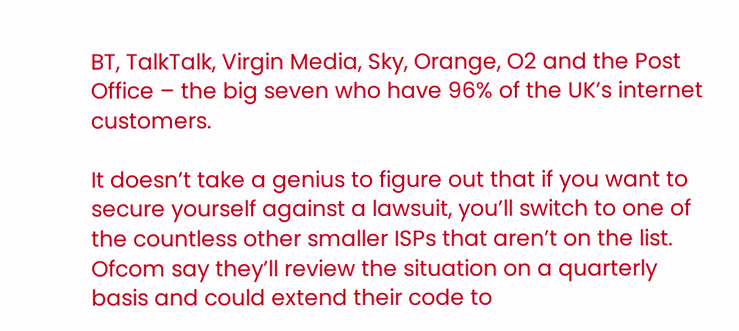BT, TalkTalk, Virgin Media, Sky, Orange, O2 and the Post Office – the big seven who have 96% of the UK’s internet customers.

It doesn’t take a genius to figure out that if you want to secure yourself against a lawsuit, you’ll switch to one of the countless other smaller ISPs that aren’t on the list. Ofcom say they’ll review the situation on a quarterly basis and could extend their code to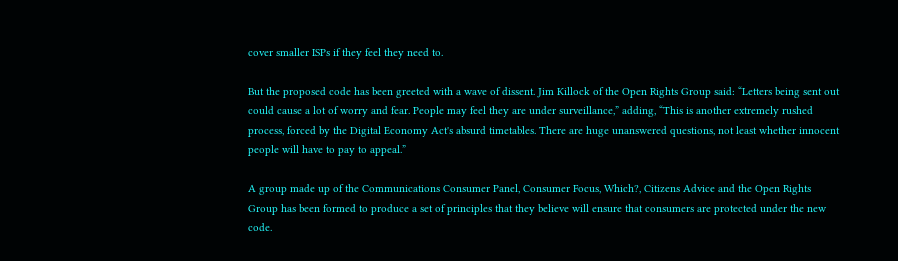cover smaller ISPs if they feel they need to.

But the proposed code has been greeted with a wave of dissent. Jim Killock of the Open Rights Group said: “Letters being sent out could cause a lot of worry and fear. People may feel they are under surveillance,” adding, “This is another extremely rushed process, forced by the Digital Economy Act's absurd timetables. There are huge unanswered questions, not least whether innocent people will have to pay to appeal.”

A group made up of the Communications Consumer Panel, Consumer Focus, Which?, Citizens Advice and the Open Rights Group has been formed to produce a set of principles that they believe will ensure that consumers are protected under the new code.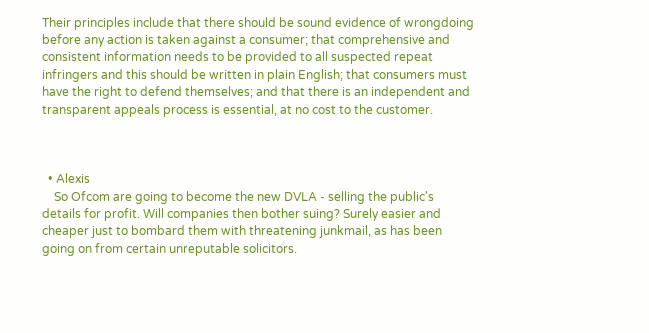Their principles include that there should be sound evidence of wrongdoing before any action is taken against a consumer; that comprehensive and consistent information needs to be provided to all suspected repeat infringers and this should be written in plain English; that consumers must have the right to defend themselves; and that there is an independent and transparent appeals process is essential, at no cost to the customer.



  • Alexis
    So Ofcom are going to become the new DVLA - selling the public's details for profit. Will companies then bother suing? Surely easier and cheaper just to bombard them with threatening junkmail, as has been going on from certain unreputable solicitors.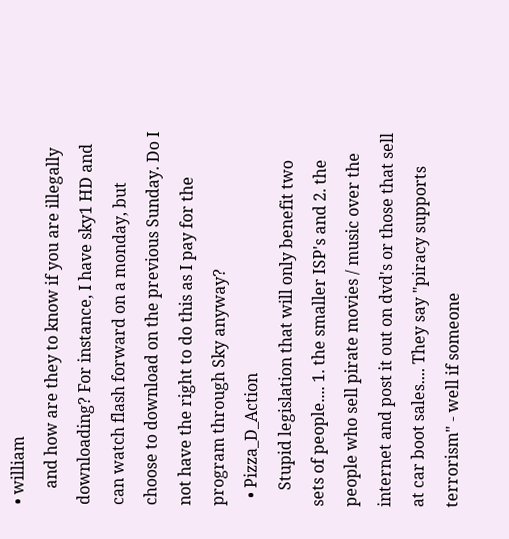• william
    and how are they to know if you are illegally downloading? For instance, I have sky1 HD and can watch flash forward on a monday, but choose to download on the previous Sunday. Do I not have the right to do this as I pay for the program through Sky anyway?
  • Pizza_D_Action
    Stupid legislation that will only benefit two sets of people.... 1. the smaller ISP's and 2. the people who sell pirate movies / music over the internet and post it out on dvd's or those that sell at car boot sales.... They say "piracy supports terrorism" - well if someone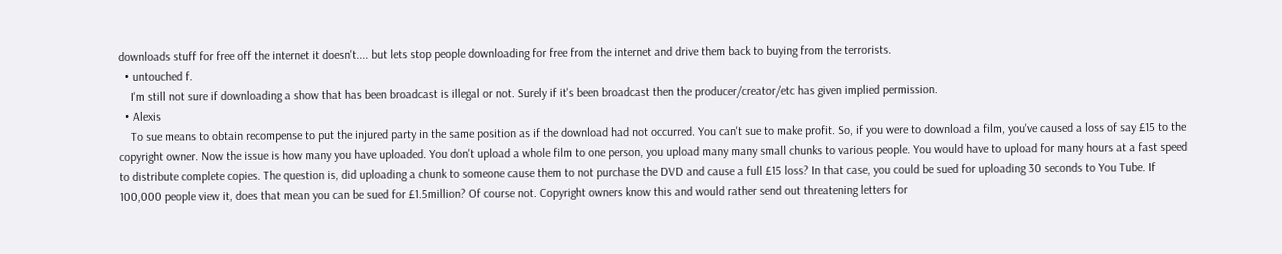downloads stuff for free off the internet it doesn't.... but lets stop people downloading for free from the internet and drive them back to buying from the terrorists.
  • untouched f.
    I'm still not sure if downloading a show that has been broadcast is illegal or not. Surely if it's been broadcast then the producer/creator/etc has given implied permission.
  • Alexis
    To sue means to obtain recompense to put the injured party in the same position as if the download had not occurred. You can't sue to make profit. So, if you were to download a film, you've caused a loss of say £15 to the copyright owner. Now the issue is how many you have uploaded. You don't upload a whole film to one person, you upload many many small chunks to various people. You would have to upload for many hours at a fast speed to distribute complete copies. The question is, did uploading a chunk to someone cause them to not purchase the DVD and cause a full £15 loss? In that case, you could be sued for uploading 30 seconds to You Tube. If 100,000 people view it, does that mean you can be sued for £1.5million? Of course not. Copyright owners know this and would rather send out threatening letters for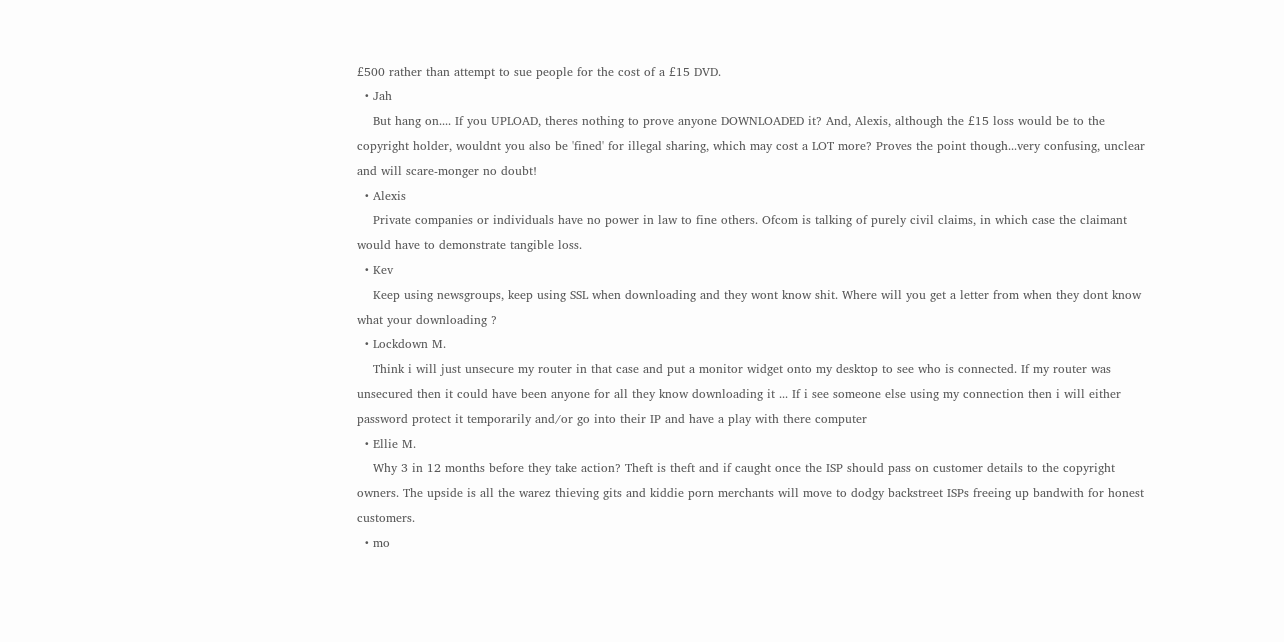£500 rather than attempt to sue people for the cost of a £15 DVD.
  • Jah
    But hang on.... If you UPLOAD, theres nothing to prove anyone DOWNLOADED it? And, Alexis, although the £15 loss would be to the copyright holder, wouldnt you also be 'fined' for illegal sharing, which may cost a LOT more? Proves the point though...very confusing, unclear and will scare-monger no doubt!
  • Alexis
    Private companies or individuals have no power in law to fine others. Ofcom is talking of purely civil claims, in which case the claimant would have to demonstrate tangible loss.
  • Kev
    Keep using newsgroups, keep using SSL when downloading and they wont know shit. Where will you get a letter from when they dont know what your downloading ?
  • Lockdown M.
    Think i will just unsecure my router in that case and put a monitor widget onto my desktop to see who is connected. If my router was unsecured then it could have been anyone for all they know downloading it ... If i see someone else using my connection then i will either password protect it temporarily and/or go into their IP and have a play with there computer
  • Ellie M.
    Why 3 in 12 months before they take action? Theft is theft and if caught once the ISP should pass on customer details to the copyright owners. The upside is all the warez thieving gits and kiddie porn merchants will move to dodgy backstreet ISPs freeing up bandwith for honest customers.
  • mo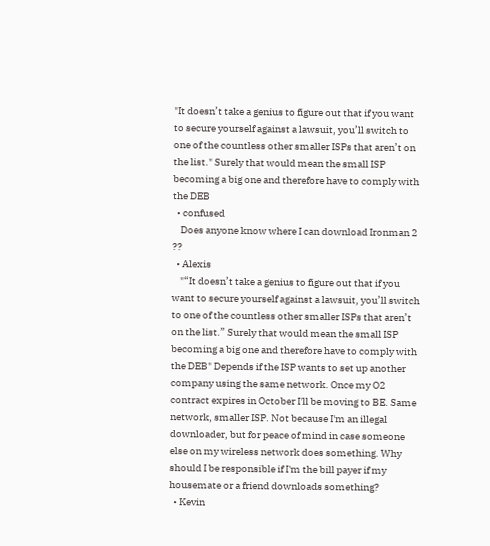"It doesn’t take a genius to figure out that if you want to secure yourself against a lawsuit, you’ll switch to one of the countless other smaller ISPs that aren’t on the list." Surely that would mean the small ISP becoming a big one and therefore have to comply with the DEB
  • confused
    Does anyone know where I can download Ironman 2 ??
  • Alexis
    "“It doesn’t take a genius to figure out that if you want to secure yourself against a lawsuit, you’ll switch to one of the countless other smaller ISPs that aren’t on the list.” Surely that would mean the small ISP becoming a big one and therefore have to comply with the DEB" Depends if the ISP wants to set up another company using the same network. Once my O2 contract expires in October I'll be moving to BE. Same network, smaller ISP. Not because I'm an illegal downloader, but for peace of mind in case someone else on my wireless network does something. Why should I be responsible if I'm the bill payer if my housemate or a friend downloads something?
  • Kevin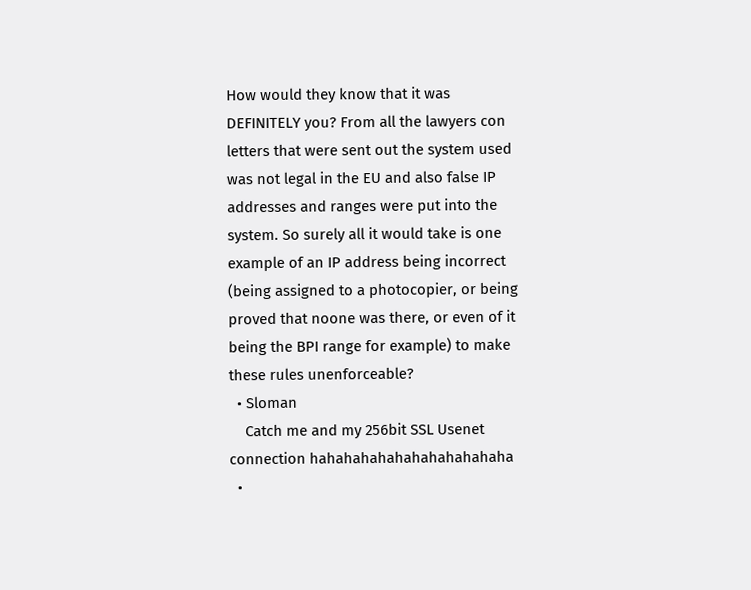How would they know that it was DEFINITELY you? From all the lawyers con letters that were sent out the system used was not legal in the EU and also false IP addresses and ranges were put into the system. So surely all it would take is one example of an IP address being incorrect (being assigned to a photocopier, or being proved that noone was there, or even of it being the BPI range for example) to make these rules unenforceable?
  • Sloman
    Catch me and my 256bit SSL Usenet connection hahahahahahahahahahahaha
  •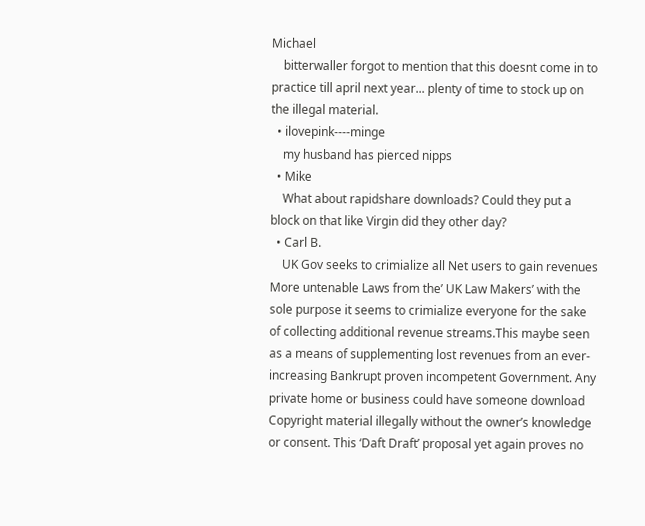Michael
    bitterwaller forgot to mention that this doesnt come in to practice till april next year... plenty of time to stock up on the illegal material.
  • ilovepink----minge
    my husband has pierced nipps
  • Mike
    What about rapidshare downloads? Could they put a block on that like Virgin did they other day?
  • Carl B.
    UK Gov seeks to crimialize all Net users to gain revenues More untenable Laws from the’ UK Law Makers’ with the sole purpose it seems to crimialize everyone for the sake of collecting additional revenue streams.This maybe seen as a means of supplementing lost revenues from an ever-increasing Bankrupt proven incompetent Government. Any private home or business could have someone download Copyright material illegally without the owner’s knowledge or consent. This ‘Daft Draft’ proposal yet again proves no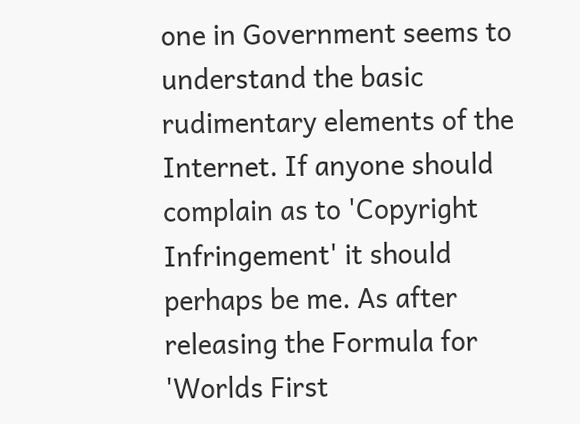one in Government seems to understand the basic rudimentary elements of the Internet. If anyone should complain as to 'Copyright Infringement' it should perhaps be me. As after releasing the Formula for 'Worlds First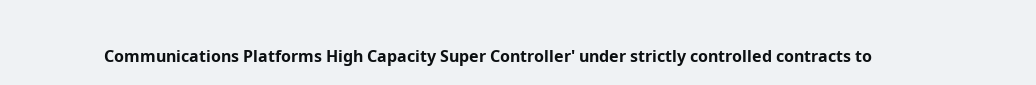Communications Platforms High Capacity Super Controller' under strictly controlled contracts to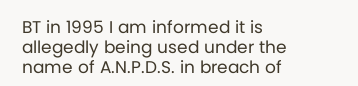BT in 1995 I am informed it is allegedly being used under the name of A.N.P.D.S. in breach of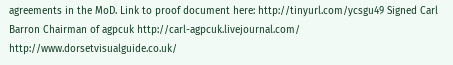agreements in the MoD. Link to proof document here: http://tinyurl.com/ycsgu49 Signed Carl Barron Chairman of agpcuk http://carl-agpcuk.livejournal.com/ http://www.dorsetvisualguide.co.uk/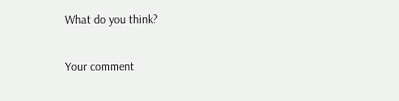What do you think?

Your comment